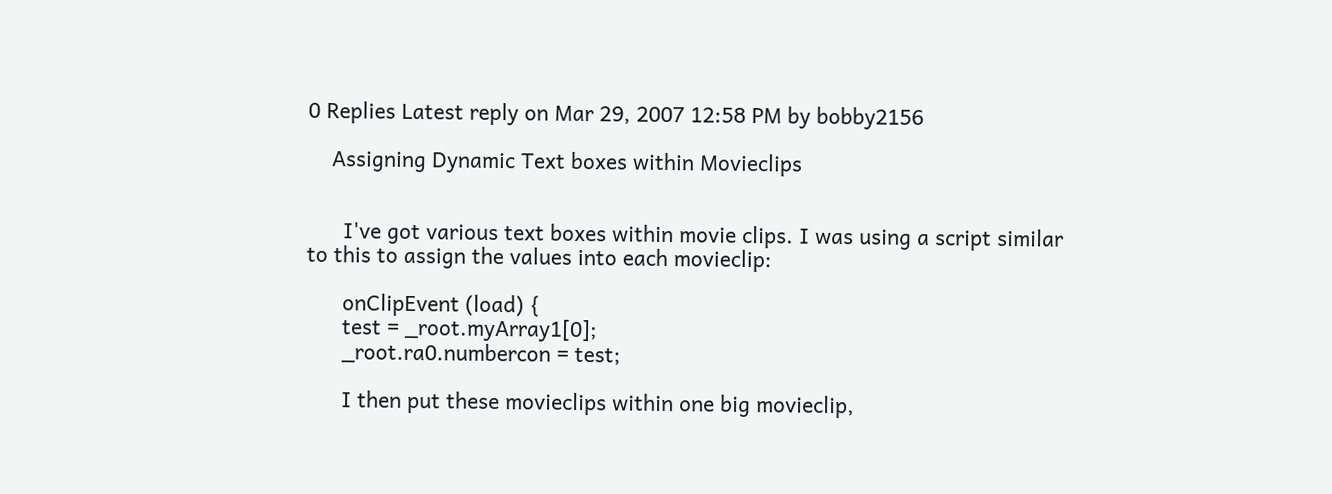0 Replies Latest reply on Mar 29, 2007 12:58 PM by bobby2156

    Assigning Dynamic Text boxes within Movieclips


      I've got various text boxes within movie clips. I was using a script similar to this to assign the values into each movieclip:

      onClipEvent (load) {
      test = _root.myArray1[0];
      _root.ra0.numbercon = test;

      I then put these movieclips within one big movieclip,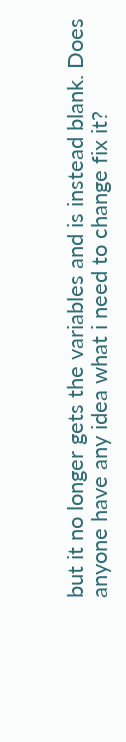but it no longer gets the variables and is instead blank. Does anyone have any idea what i need to change fix it?